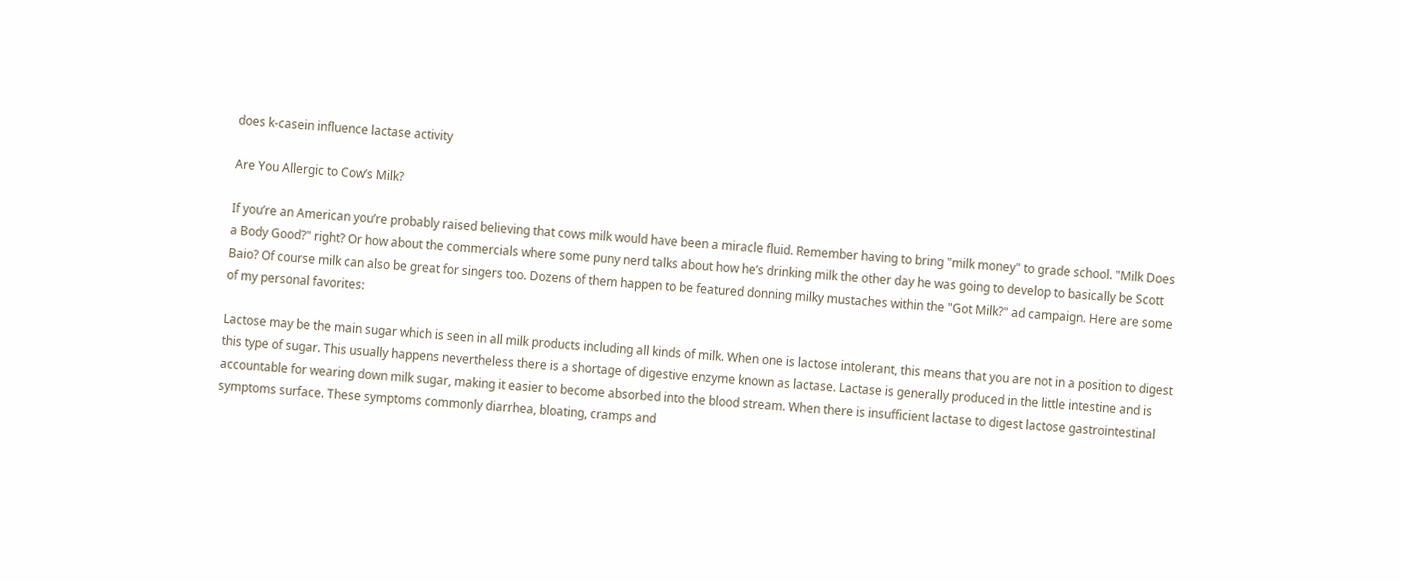does k-casein influence lactase activity

Are You Allergic to Cow’s Milk?

If you’re an American you’re probably raised believing that cows milk would have been a miracle fluid. Remember having to bring "milk money" to grade school. "Milk Does a Body Good?" right? Or how about the commercials where some puny nerd talks about how he’s drinking milk the other day he was going to develop to basically be Scott Baio? Of course milk can also be great for singers too. Dozens of them happen to be featured donning milky mustaches within the "Got Milk?" ad campaign. Here are some of my personal favorites:

Lactose may be the main sugar which is seen in all milk products including all kinds of milk. When one is lactose intolerant, this means that you are not in a position to digest this type of sugar. This usually happens nevertheless there is a shortage of digestive enzyme known as lactase. Lactase is generally produced in the little intestine and is accountable for wearing down milk sugar, making it easier to become absorbed into the blood stream. When there is insufficient lactase to digest lactose gastrointestinal symptoms surface. These symptoms commonly diarrhea, bloating, cramps and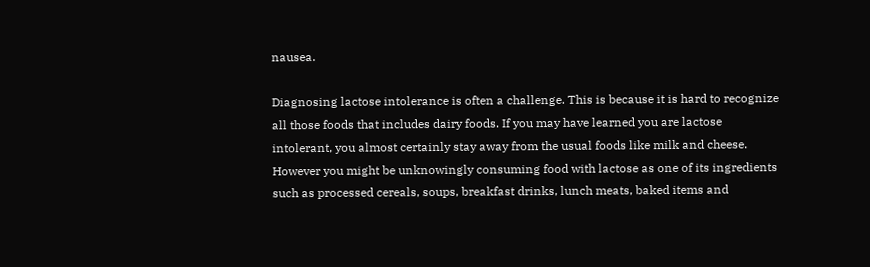nausea.

Diagnosing lactose intolerance is often a challenge. This is because it is hard to recognize all those foods that includes dairy foods. If you may have learned you are lactose intolerant, you almost certainly stay away from the usual foods like milk and cheese. However you might be unknowingly consuming food with lactose as one of its ingredients such as processed cereals, soups, breakfast drinks, lunch meats, baked items and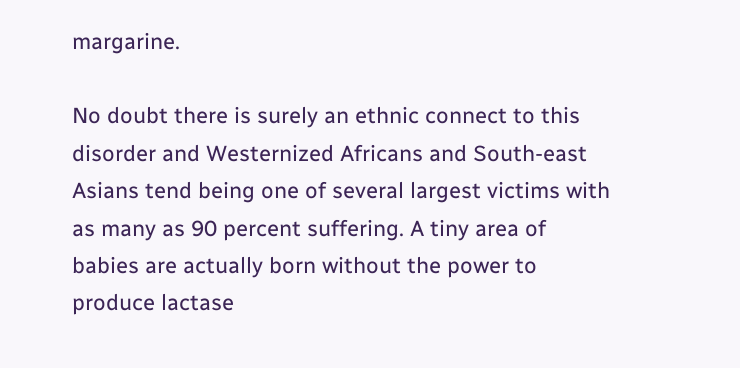margarine.

No doubt there is surely an ethnic connect to this disorder and Westernized Africans and South-east Asians tend being one of several largest victims with as many as 90 percent suffering. A tiny area of babies are actually born without the power to produce lactase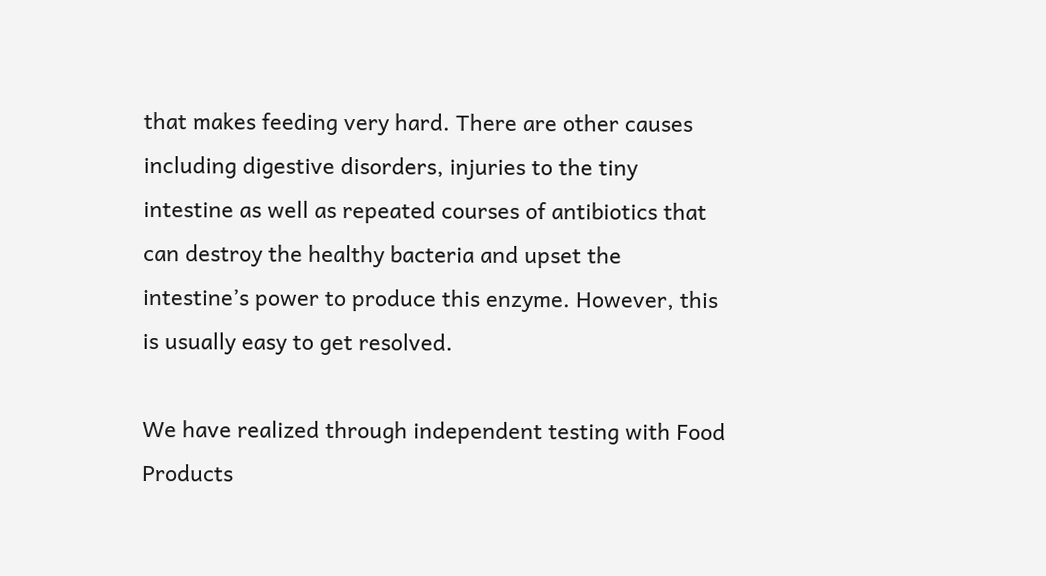that makes feeding very hard. There are other causes including digestive disorders, injuries to the tiny intestine as well as repeated courses of antibiotics that can destroy the healthy bacteria and upset the intestine’s power to produce this enzyme. However, this is usually easy to get resolved.

We have realized through independent testing with Food Products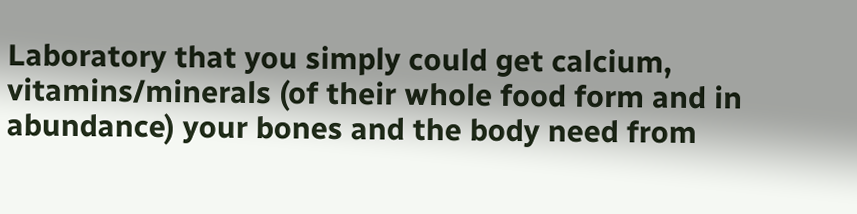Laboratory that you simply could get calcium, vitamins/minerals (of their whole food form and in abundance) your bones and the body need from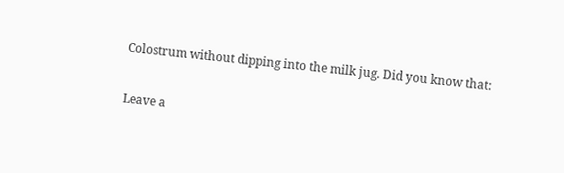Colostrum without dipping into the milk jug. Did you know that:

Leave a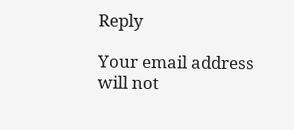Reply

Your email address will not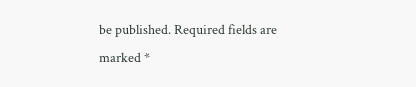be published. Required fields are marked *